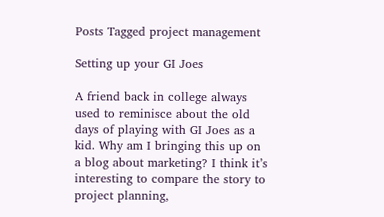Posts Tagged project management

Setting up your GI Joes

A friend back in college always used to reminisce about the old days of playing with GI Joes as a kid. Why am I bringing this up on a blog about marketing? I think it’s interesting to compare the story to project planning,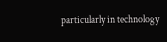particularly in technology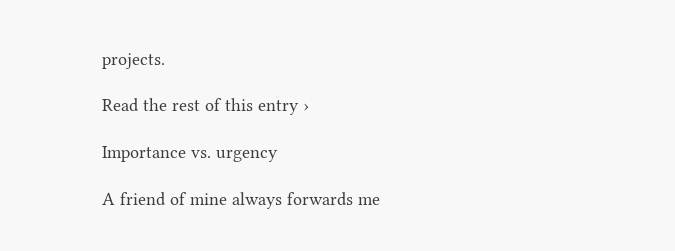projects.

Read the rest of this entry ›

Importance vs. urgency

A friend of mine always forwards me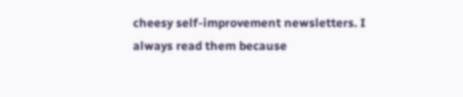cheesy self-improvement newsletters. I always read them because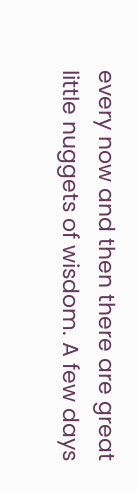every now and then there are great little nuggets of wisdom. A few days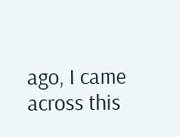ago, I came across this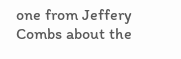one from Jeffery Combs about the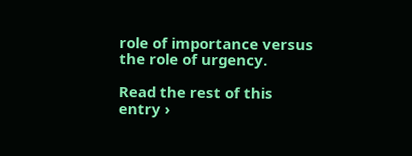role of importance versus the role of urgency.

Read the rest of this entry ›